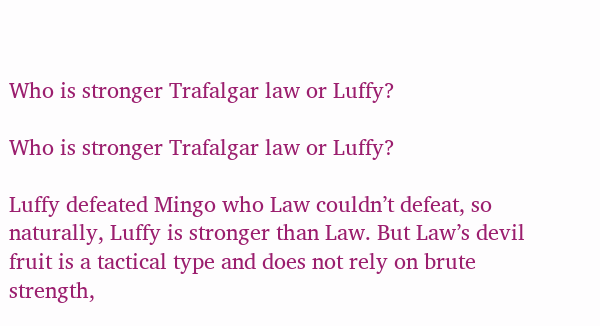Who is stronger Trafalgar law or Luffy?

Who is stronger Trafalgar law or Luffy?

Luffy defeated Mingo who Law couldn’t defeat, so naturally, Luffy is stronger than Law. But Law’s devil fruit is a tactical type and does not rely on brute strength,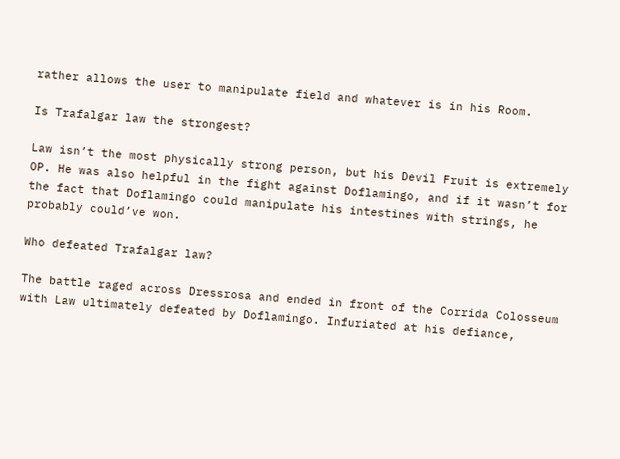rather allows the user to manipulate field and whatever is in his Room.

Is Trafalgar law the strongest?

Law isn’t the most physically strong person, but his Devil Fruit is extremely OP. He was also helpful in the fight against Doflamingo, and if it wasn’t for the fact that Doflamingo could manipulate his intestines with strings, he probably could’ve won.

Who defeated Trafalgar law?

The battle raged across Dressrosa and ended in front of the Corrida Colosseum with Law ultimately defeated by Doflamingo. Infuriated at his defiance,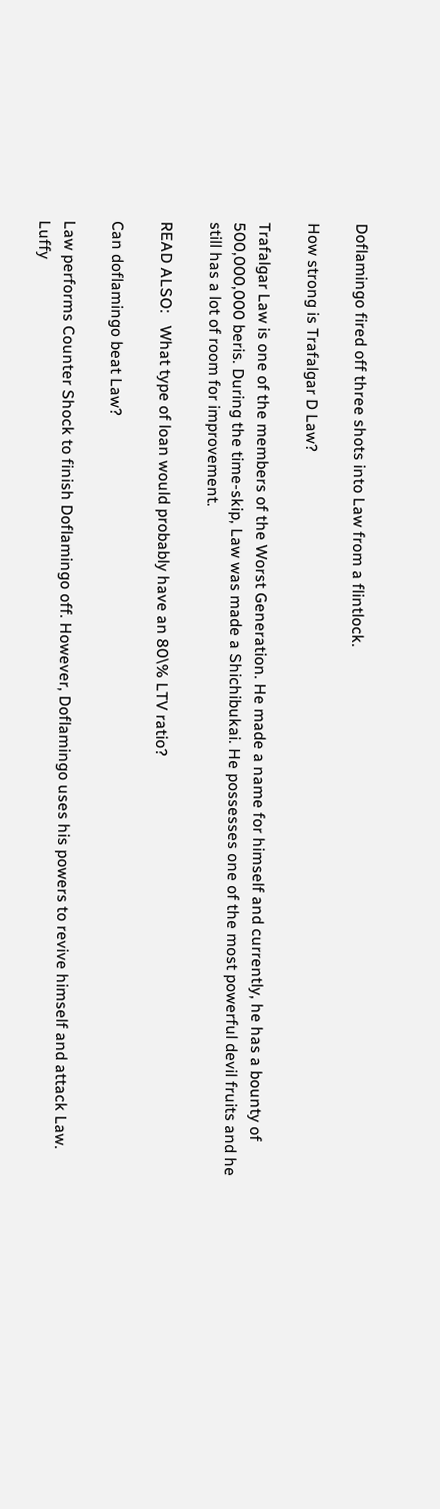Doflamingo fired off three shots into Law from a flintlock.

How strong is Trafalgar D Law?

Trafalgar Law is one of the members of the Worst Generation. He made a name for himself and currently, he has a bounty of 500,000,000 beris. During the time-skip, Law was made a Shichibukai. He possesses one of the most powerful devil fruits and he still has a lot of room for improvement.

READ ALSO:   What type of loan would probably have an 80\% LTV ratio?

Can doflamingo beat Law?

Law performs Counter Shock to finish Doflamingo off. However, Doflamingo uses his powers to revive himself and attack Law. Luffy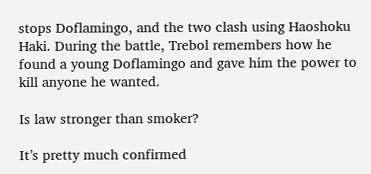stops Doflamingo, and the two clash using Haoshoku Haki. During the battle, Trebol remembers how he found a young Doflamingo and gave him the power to kill anyone he wanted.

Is law stronger than smoker?

It’s pretty much confirmed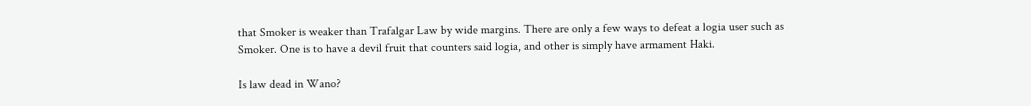that Smoker is weaker than Trafalgar Law by wide margins. There are only a few ways to defeat a logia user such as Smoker. One is to have a devil fruit that counters said logia, and other is simply have armament Haki.

Is law dead in Wano?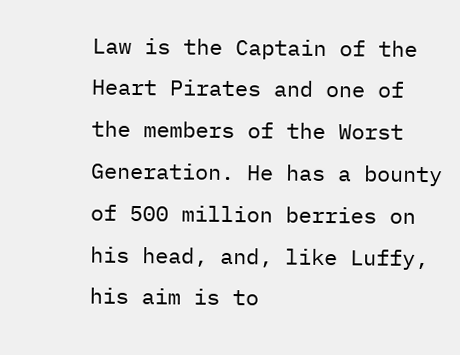Law is the Captain of the Heart Pirates and one of the members of the Worst Generation. He has a bounty of 500 million berries on his head, and, like Luffy, his aim is to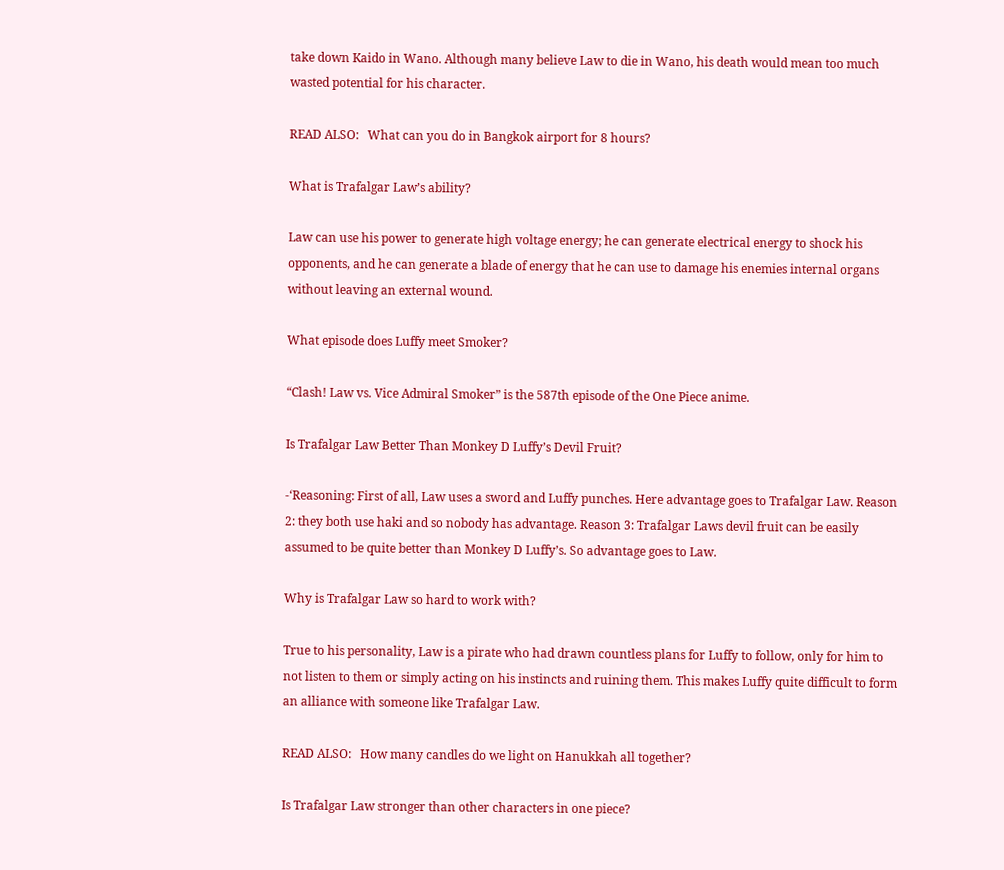take down Kaido in Wano. Although many believe Law to die in Wano, his death would mean too much wasted potential for his character.

READ ALSO:   What can you do in Bangkok airport for 8 hours?

What is Trafalgar Law’s ability?

Law can use his power to generate high voltage energy; he can generate electrical energy to shock his opponents, and he can generate a blade of energy that he can use to damage his enemies internal organs without leaving an external wound.

What episode does Luffy meet Smoker?

“Clash! Law vs. Vice Admiral Smoker” is the 587th episode of the One Piece anime.

Is Trafalgar Law Better Than Monkey D Luffy’s Devil Fruit?

-‘Reasoning: First of all, Law uses a sword and Luffy punches. Here advantage goes to Trafalgar Law. Reason 2: they both use haki and so nobody has advantage. Reason 3: Trafalgar Laws devil fruit can be easily assumed to be quite better than Monkey D Luffy’s. So advantage goes to Law.

Why is Trafalgar Law so hard to work with?

True to his personality, Law is a pirate who had drawn countless plans for Luffy to follow, only for him to not listen to them or simply acting on his instincts and ruining them. This makes Luffy quite difficult to form an alliance with someone like Trafalgar Law.

READ ALSO:   How many candles do we light on Hanukkah all together?

Is Trafalgar Law stronger than other characters in one piece?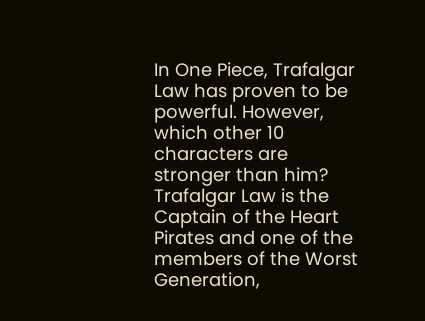In One Piece, Trafalgar Law has proven to be powerful. However, which other 10 characters are stronger than him? Trafalgar Law is the Captain of the Heart Pirates and one of the members of the Worst Generation,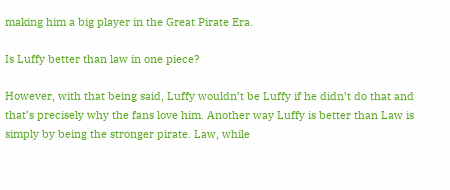making him a big player in the Great Pirate Era.

Is Luffy better than law in one piece?

However, with that being said, Luffy wouldn’t be Luffy if he didn’t do that and that’s precisely why the fans love him. Another way Luffy is better than Law is simply by being the stronger pirate. Law, while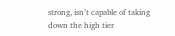strong, isn’t capable of taking down the high tier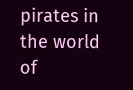pirates in the world of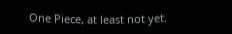One Piece, at least not yet.